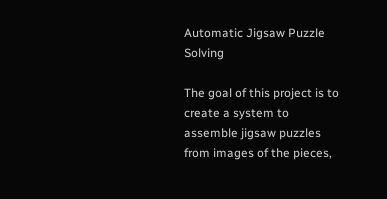Automatic Jigsaw Puzzle Solving

The goal of this project is to create a system to assemble jigsaw puzzles from images of the pieces,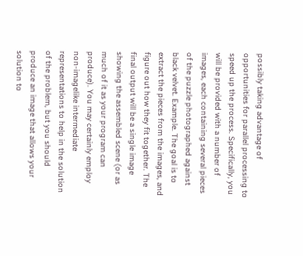possibly taking advantage of opportunities for parallel processing to speed up the process. Specifically, you will be provided with a number of images, each containing several pieces of the puzzle photographed against black velvet. Example. The goal is to extract the pieces from the images, and figure out how they fit together. The final output will be a single image showing the assembled scene (or as much of it as your program can produce). You may certainly employ non-imagelike intermediate representations to help in the solution of the problem, but you should produce an image that allows your solution to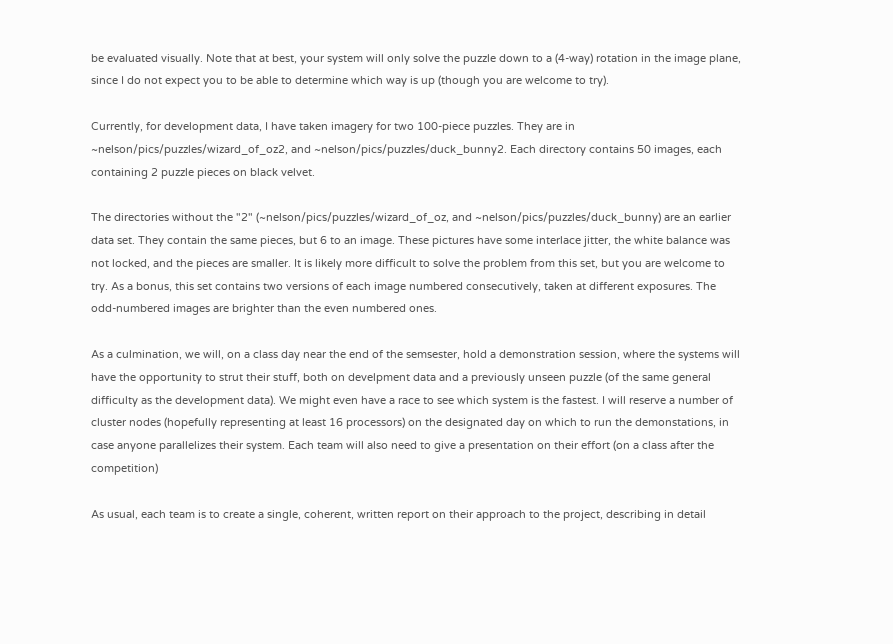be evaluated visually. Note that at best, your system will only solve the puzzle down to a (4-way) rotation in the image plane, since I do not expect you to be able to determine which way is up (though you are welcome to try).

Currently, for development data, I have taken imagery for two 100-piece puzzles. They are in ~nelson/pics/puzzles/wizard_of_oz2, and ~nelson/pics/puzzles/duck_bunny2. Each directory contains 50 images, each containing 2 puzzle pieces on black velvet.

The directories without the "2" (~nelson/pics/puzzles/wizard_of_oz, and ~nelson/pics/puzzles/duck_bunny) are an earlier data set. They contain the same pieces, but 6 to an image. These pictures have some interlace jitter, the white balance was not locked, and the pieces are smaller. It is likely more difficult to solve the problem from this set, but you are welcome to try. As a bonus, this set contains two versions of each image numbered consecutively, taken at different exposures. The odd-numbered images are brighter than the even numbered ones.

As a culmination, we will, on a class day near the end of the semsester, hold a demonstration session, where the systems will have the opportunity to strut their stuff, both on develpment data and a previously unseen puzzle (of the same general difficulty as the development data). We might even have a race to see which system is the fastest. I will reserve a number of cluster nodes (hopefully representing at least 16 processors) on the designated day on which to run the demonstations, in case anyone parallelizes their system. Each team will also need to give a presentation on their effort (on a class after the competition)

As usual, each team is to create a single, coherent, written report on their approach to the project, describing in detail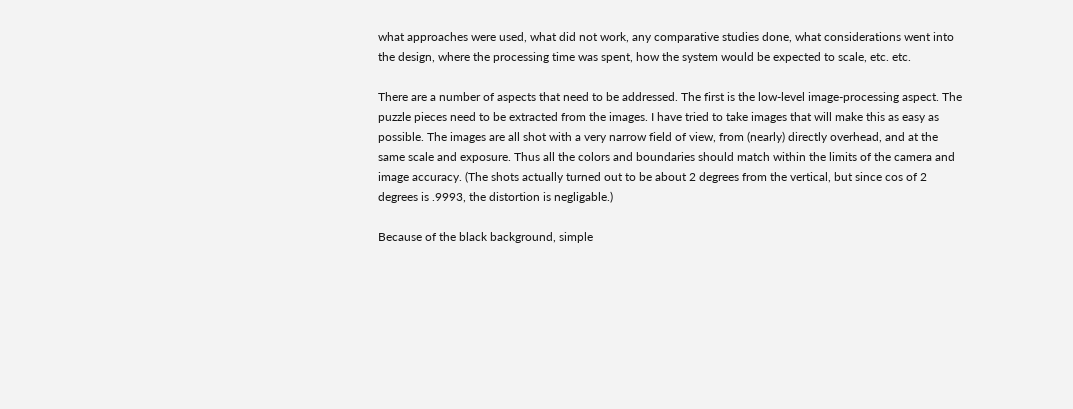what approaches were used, what did not work, any comparative studies done, what considerations went into the design, where the processing time was spent, how the system would be expected to scale, etc. etc.

There are a number of aspects that need to be addressed. The first is the low-level image-processing aspect. The puzzle pieces need to be extracted from the images. I have tried to take images that will make this as easy as possible. The images are all shot with a very narrow field of view, from (nearly) directly overhead, and at the same scale and exposure. Thus all the colors and boundaries should match within the limits of the camera and image accuracy. (The shots actually turned out to be about 2 degrees from the vertical, but since cos of 2 degrees is .9993, the distortion is negligable.)

Because of the black background, simple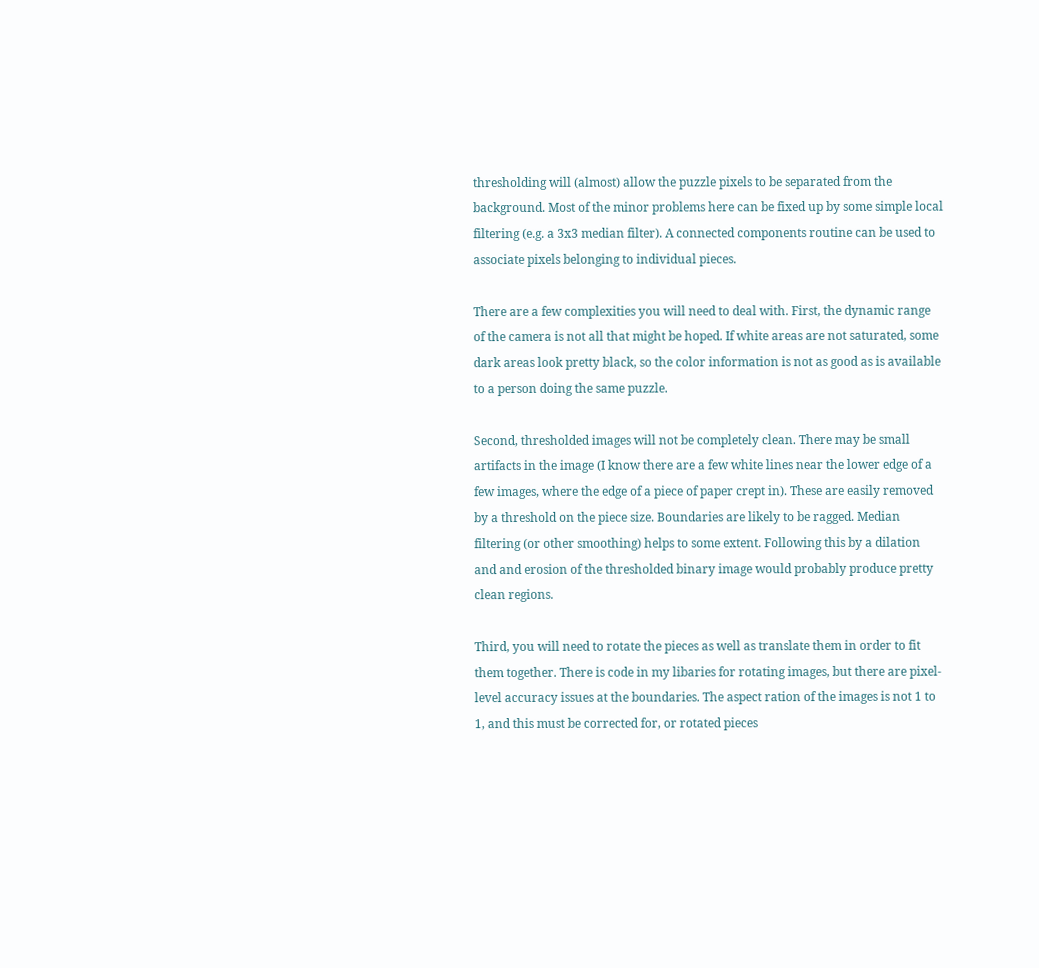thresholding will (almost) allow the puzzle pixels to be separated from the background. Most of the minor problems here can be fixed up by some simple local filtering (e.g. a 3x3 median filter). A connected components routine can be used to associate pixels belonging to individual pieces.

There are a few complexities you will need to deal with. First, the dynamic range of the camera is not all that might be hoped. If white areas are not saturated, some dark areas look pretty black, so the color information is not as good as is available to a person doing the same puzzle.

Second, thresholded images will not be completely clean. There may be small artifacts in the image (I know there are a few white lines near the lower edge of a few images, where the edge of a piece of paper crept in). These are easily removed by a threshold on the piece size. Boundaries are likely to be ragged. Median filtering (or other smoothing) helps to some extent. Following this by a dilation and and erosion of the thresholded binary image would probably produce pretty clean regions.

Third, you will need to rotate the pieces as well as translate them in order to fit them together. There is code in my libaries for rotating images, but there are pixel-level accuracy issues at the boundaries. The aspect ration of the images is not 1 to 1, and this must be corrected for, or rotated pieces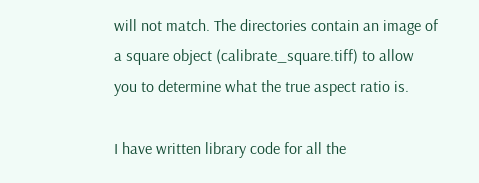will not match. The directories contain an image of a square object (calibrate_square.tiff) to allow you to determine what the true aspect ratio is.

I have written library code for all the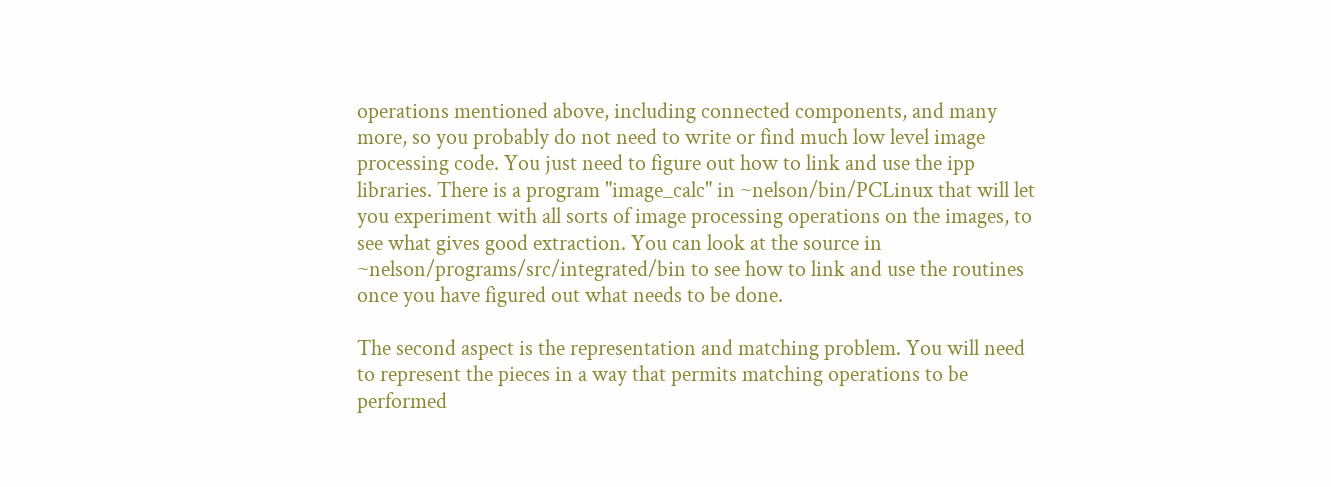operations mentioned above, including connected components, and many more, so you probably do not need to write or find much low level image processing code. You just need to figure out how to link and use the ipp libraries. There is a program "image_calc" in ~nelson/bin/PCLinux that will let you experiment with all sorts of image processing operations on the images, to see what gives good extraction. You can look at the source in ~nelson/programs/src/integrated/bin to see how to link and use the routines once you have figured out what needs to be done.

The second aspect is the representation and matching problem. You will need to represent the pieces in a way that permits matching operations to be performed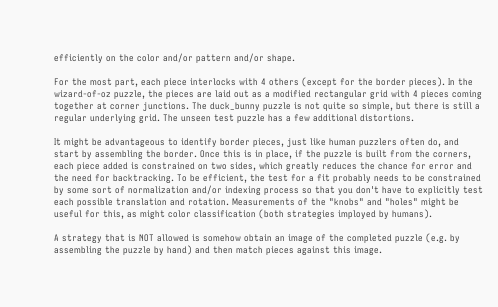efficiently on the color and/or pattern and/or shape.

For the most part, each piece interlocks with 4 others (except for the border pieces). In the wizard-of-oz puzzle, the pieces are laid out as a modified rectangular grid with 4 pieces coming together at corner junctions. The duck_bunny puzzle is not quite so simple, but there is still a regular underlying grid. The unseen test puzzle has a few additional distortions.

It might be advantageous to identify border pieces, just like human puzzlers often do, and start by assembling the border. Once this is in place, if the puzzle is built from the corners, each piece added is constrained on two sides, which greatly reduces the chance for error and the need for backtracking. To be efficient, the test for a fit probably needs to be constrained by some sort of normalization and/or indexing process so that you don't have to explicitly test each possible translation and rotation. Measurements of the "knobs" and "holes" might be useful for this, as might color classification (both strategies imployed by humans).

A strategy that is NOT allowed is somehow obtain an image of the completed puzzle (e.g. by assembling the puzzle by hand) and then match pieces against this image.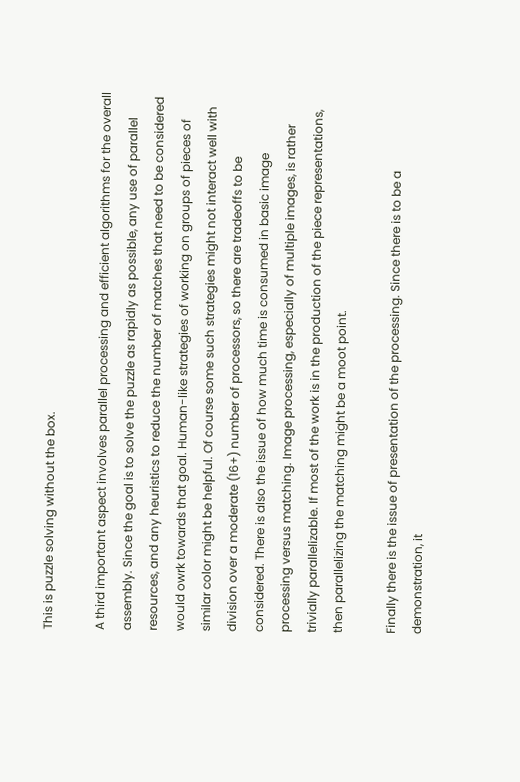This is puzzle solving without the box.

A third important aspect involves parallel processing and efficient algorithms for the overall assembly. Since the goal is to solve the puzzle as rapidly as possible, any use of parallel resources, and any heuristics to reduce the number of matches that need to be considered would owrk towards that goal. Human-like strategies of working on groups of pieces of similar color might be helpful. Of course some such strategies might not interact well with division over a moderate (16+) number of processors, so there are tradeoffs to be considered. There is also the issue of how much time is consumed in basic image processing versus matching. Image processing, especially of multiple images, is rather trivially parallelizable. If most of the work is in the production of the piece representations, then parallelizing the matching might be a moot point.

Finally there is the issue of presentation of the processing. Since there is to be a demonstration, it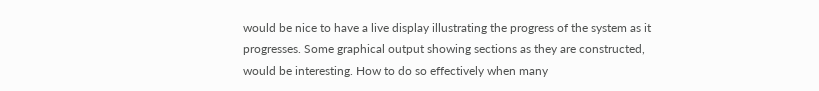would be nice to have a live display illustrating the progress of the system as it progresses. Some graphical output showing sections as they are constructed, would be interesting. How to do so effectively when many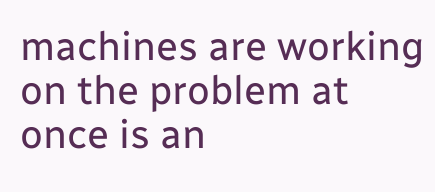machines are working on the problem at once is an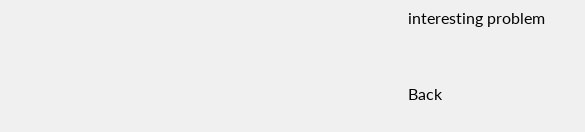interesting problem


Back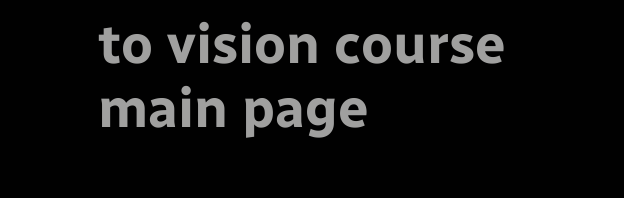to vision course main page